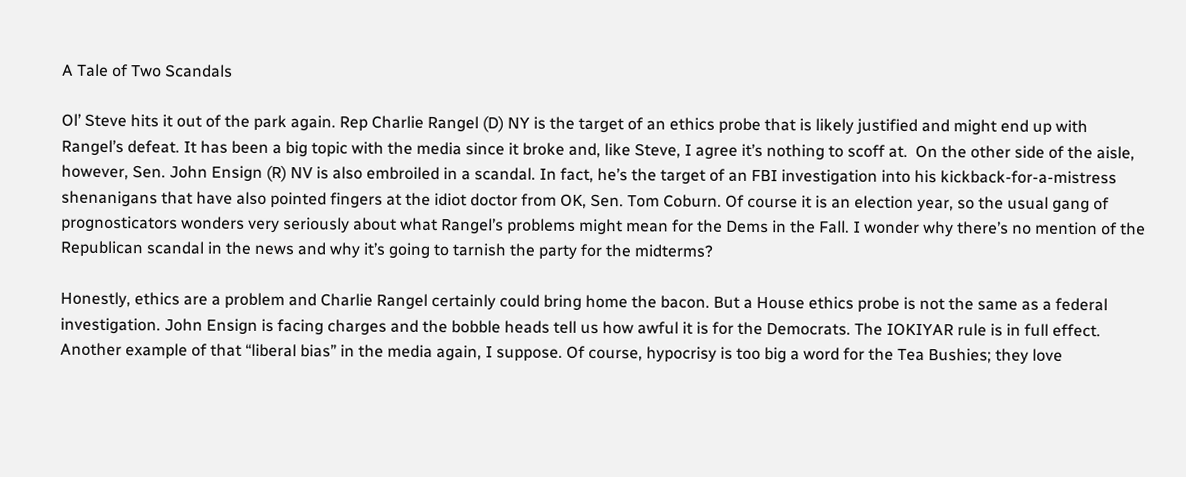A Tale of Two Scandals

Ol’ Steve hits it out of the park again. Rep Charlie Rangel (D) NY is the target of an ethics probe that is likely justified and might end up with Rangel’s defeat. It has been a big topic with the media since it broke and, like Steve, I agree it’s nothing to scoff at.  On the other side of the aisle, however, Sen. John Ensign (R) NV is also embroiled in a scandal. In fact, he’s the target of an FBI investigation into his kickback-for-a-mistress shenanigans that have also pointed fingers at the idiot doctor from OK, Sen. Tom Coburn. Of course it is an election year, so the usual gang of prognosticators wonders very seriously about what Rangel’s problems might mean for the Dems in the Fall. I wonder why there’s no mention of the Republican scandal in the news and why it’s going to tarnish the party for the midterms?

Honestly, ethics are a problem and Charlie Rangel certainly could bring home the bacon. But a House ethics probe is not the same as a federal investigation. John Ensign is facing charges and the bobble heads tell us how awful it is for the Democrats. The IOKIYAR rule is in full effect. Another example of that “liberal bias” in the media again, I suppose. Of course, hypocrisy is too big a word for the Tea Bushies; they love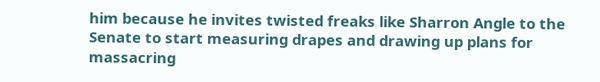him because he invites twisted freaks like Sharron Angle to the Senate to start measuring drapes and drawing up plans for massacring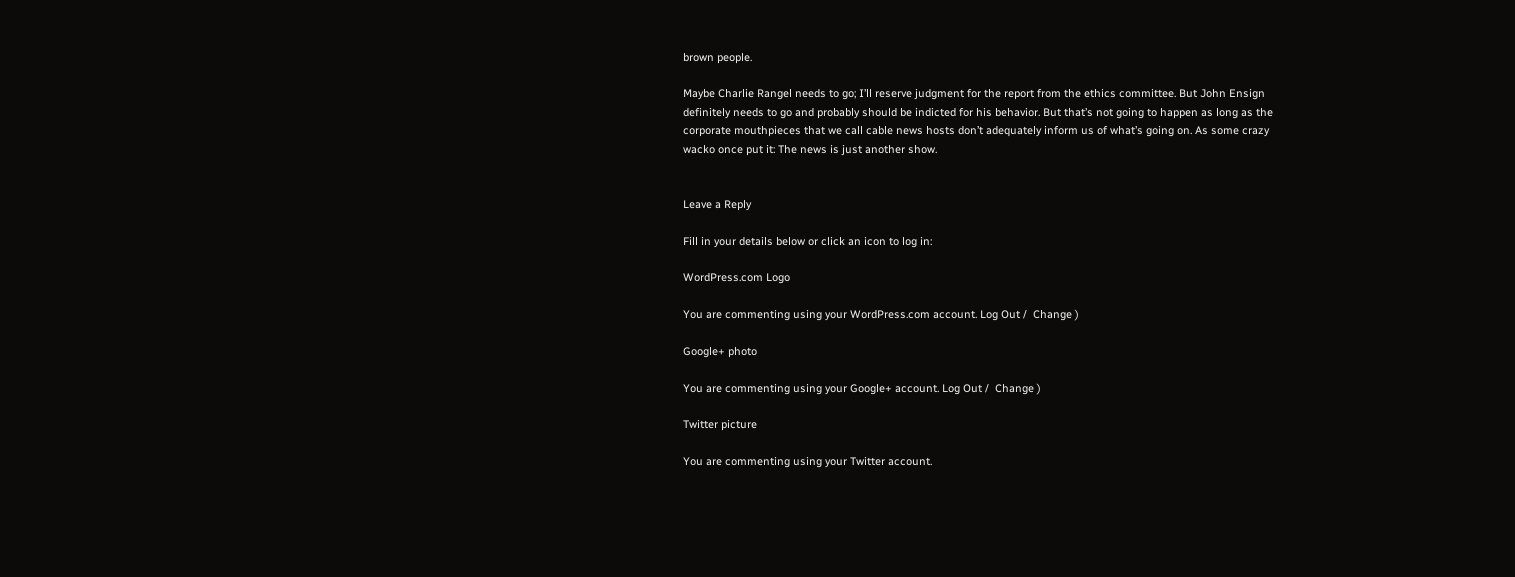brown people.

Maybe Charlie Rangel needs to go; I’ll reserve judgment for the report from the ethics committee. But John Ensign definitely needs to go and probably should be indicted for his behavior. But that’s not going to happen as long as the corporate mouthpieces that we call cable news hosts don’t adequately inform us of what’s going on. As some crazy wacko once put it: The news is just another show.


Leave a Reply

Fill in your details below or click an icon to log in:

WordPress.com Logo

You are commenting using your WordPress.com account. Log Out /  Change )

Google+ photo

You are commenting using your Google+ account. Log Out /  Change )

Twitter picture

You are commenting using your Twitter account.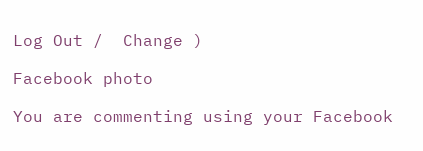Log Out /  Change )

Facebook photo

You are commenting using your Facebook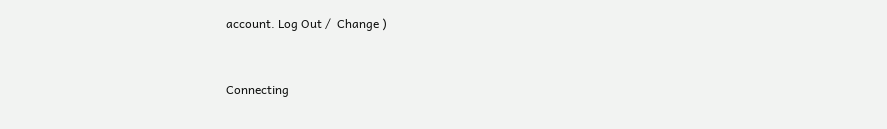account. Log Out /  Change )


Connecting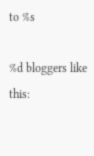to %s

%d bloggers like this: